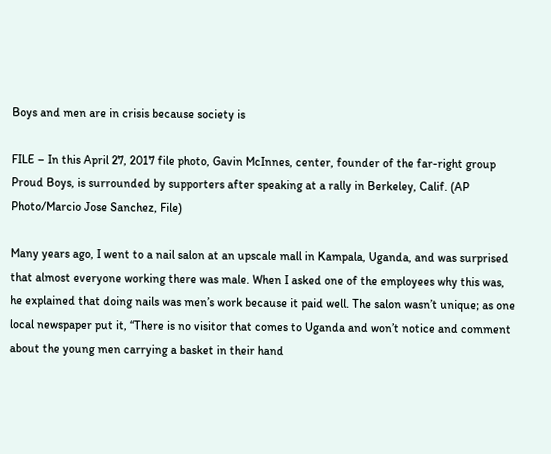Boys and men are in crisis because society is

FILE – In this April 27, 2017 file photo, Gavin McInnes, center, founder of the far-right group Proud Boys, is surrounded by supporters after speaking at a rally in Berkeley, Calif. (AP Photo/Marcio Jose Sanchez, File)

Many years ago, I went to a nail salon at an upscale mall in Kampala, Uganda, and was surprised that almost everyone working there was male. When I asked one of the employees why this was, he explained that doing nails was men’s work because it paid well. The salon wasn’t unique; as one local newspaper put it, “There is no visitor that comes to Uganda and won’t notice and comment about the young men carrying a basket in their hand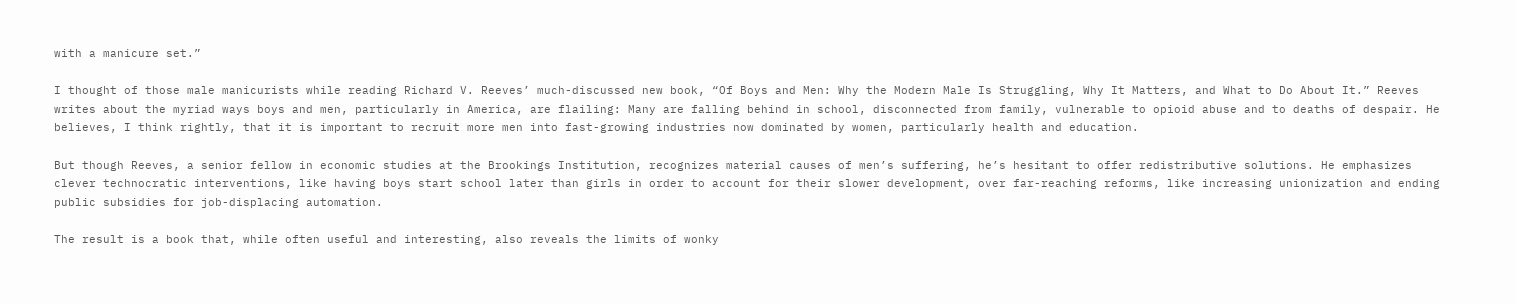with a manicure set.”

I thought of those male manicurists while reading Richard V. Reeves’ much-discussed new book, “Of Boys and Men: Why the Modern Male Is Struggling, Why It Matters, and What to Do About It.” Reeves writes about the myriad ways boys and men, particularly in America, are flailing: Many are falling behind in school, disconnected from family, vulnerable to opioid abuse and to deaths of despair. He believes, I think rightly, that it is important to recruit more men into fast-growing industries now dominated by women, particularly health and education.

But though Reeves, a senior fellow in economic studies at the Brookings Institution, recognizes material causes of men’s suffering, he’s hesitant to offer redistributive solutions. He emphasizes clever technocratic interventions, like having boys start school later than girls in order to account for their slower development, over far-reaching reforms, like increasing unionization and ending public subsidies for job-displacing automation.

The result is a book that, while often useful and interesting, also reveals the limits of wonky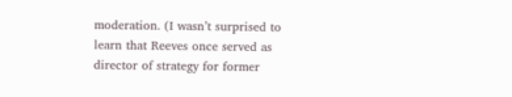moderation. (I wasn’t surprised to learn that Reeves once served as director of strategy for former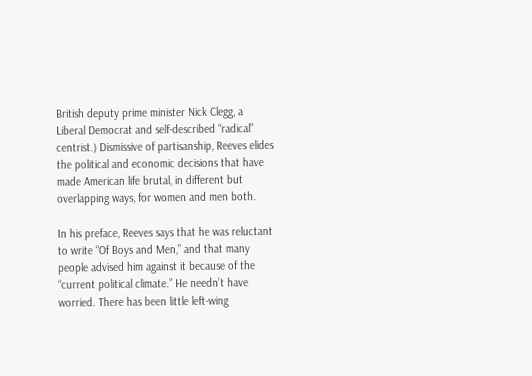British deputy prime minister Nick Clegg, a Liberal Democrat and self-described “radical” centrist.) Dismissive of partisanship, Reeves elides the political and economic decisions that have made American life brutal, in different but overlapping ways, for women and men both.

In his preface, Reeves says that he was reluctant to write “Of Boys and Men,” and that many people advised him against it because of the “current political climate.” He needn’t have worried. There has been little left-wing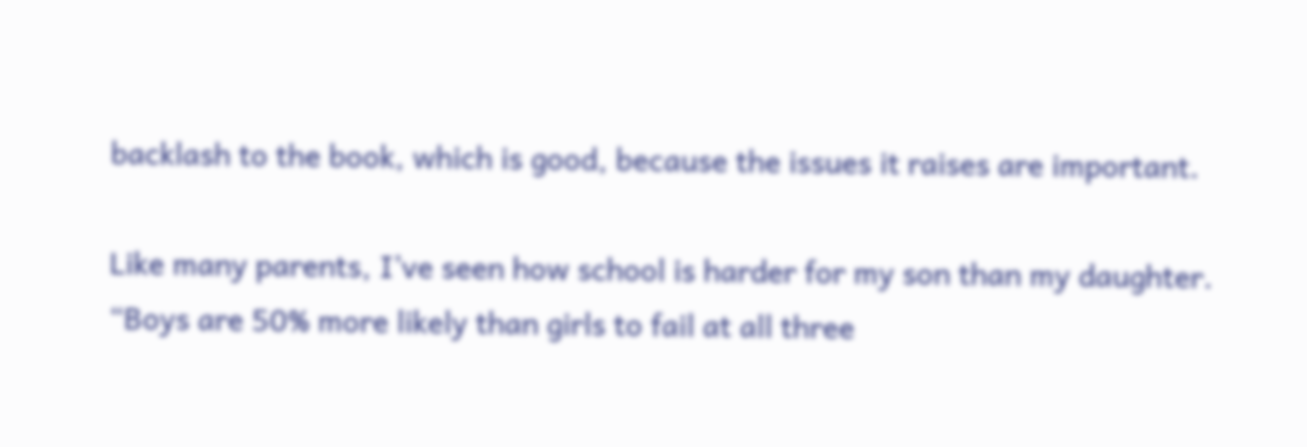backlash to the book, which is good, because the issues it raises are important.

Like many parents, I’ve seen how school is harder for my son than my daughter. “Boys are 50% more likely than girls to fail at all three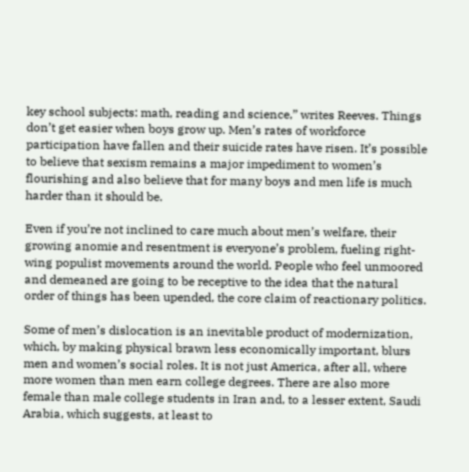key school subjects: math, reading and science,” writes Reeves. Things don’t get easier when boys grow up. Men’s rates of workforce participation have fallen and their suicide rates have risen. It’s possible to believe that sexism remains a major impediment to women’s flourishing and also believe that for many boys and men life is much harder than it should be.

Even if you’re not inclined to care much about men’s welfare, their growing anomie and resentment is everyone’s problem, fueling right-wing populist movements around the world. People who feel unmoored and demeaned are going to be receptive to the idea that the natural order of things has been upended, the core claim of reactionary politics.

Some of men’s dislocation is an inevitable product of modernization, which, by making physical brawn less economically important, blurs men and women’s social roles. It is not just America, after all, where more women than men earn college degrees. There are also more female than male college students in Iran and, to a lesser extent, Saudi Arabia, which suggests, at least to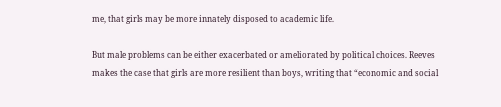me, that girls may be more innately disposed to academic life.

But male problems can be either exacerbated or ameliorated by political choices. Reeves makes the case that girls are more resilient than boys, writing that “economic and social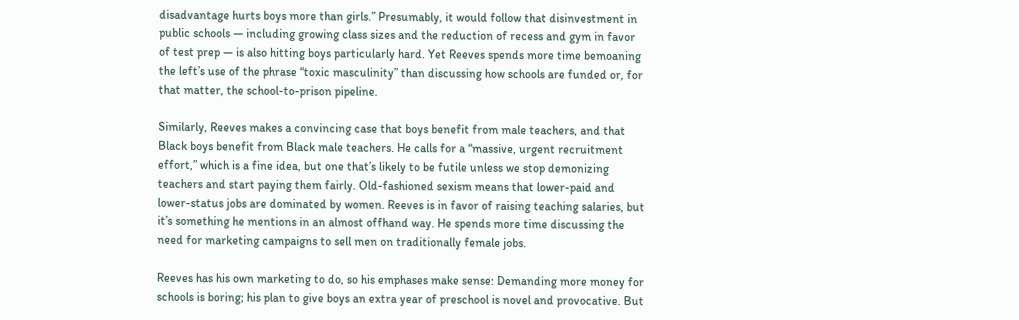disadvantage hurts boys more than girls.” Presumably, it would follow that disinvestment in public schools — including growing class sizes and the reduction of recess and gym in favor of test prep — is also hitting boys particularly hard. Yet Reeves spends more time bemoaning the left’s use of the phrase “toxic masculinity” than discussing how schools are funded or, for that matter, the school-to-prison pipeline.

Similarly, Reeves makes a convincing case that boys benefit from male teachers, and that Black boys benefit from Black male teachers. He calls for a “massive, urgent recruitment effort,” which is a fine idea, but one that’s likely to be futile unless we stop demonizing teachers and start paying them fairly. Old-fashioned sexism means that lower-paid and lower-status jobs are dominated by women. Reeves is in favor of raising teaching salaries, but it’s something he mentions in an almost offhand way. He spends more time discussing the need for marketing campaigns to sell men on traditionally female jobs.

Reeves has his own marketing to do, so his emphases make sense: Demanding more money for schools is boring; his plan to give boys an extra year of preschool is novel and provocative. But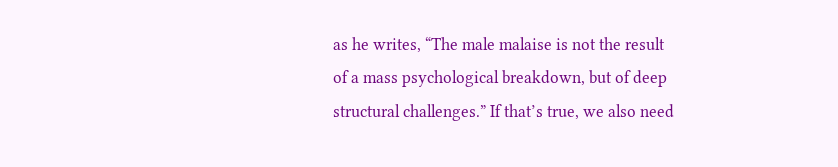as he writes, “The male malaise is not the result of a mass psychological breakdown, but of deep structural challenges.” If that’s true, we also need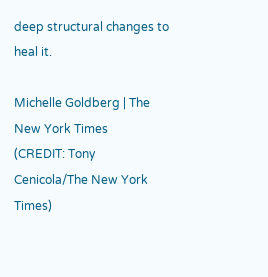deep structural changes to heal it.

Michelle Goldberg | The New York Times
(CREDIT: Tony Cenicola/The New York Times)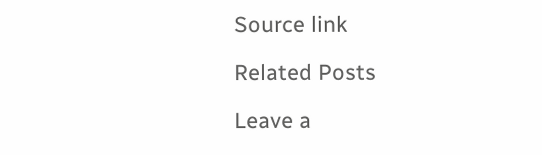Source link

Related Posts

Leave a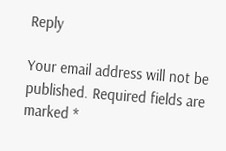Reply

Your email address will not be published. Required fields are marked *